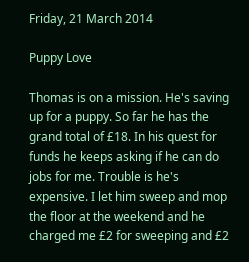Friday, 21 March 2014

Puppy Love

Thomas is on a mission. He's saving up for a puppy. So far he has the grand total of £18. In his quest for funds he keeps asking if he can do jobs for me. Trouble is he's expensive. I let him sweep and mop the floor at the weekend and he charged me £2 for sweeping and £2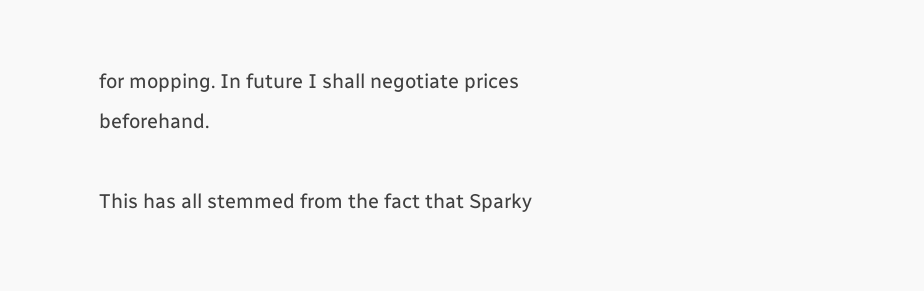for mopping. In future I shall negotiate prices beforehand.

This has all stemmed from the fact that Sparky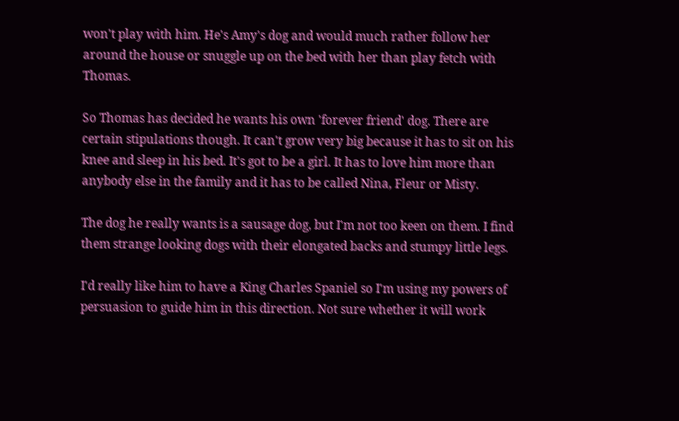won't play with him. He's Amy's dog and would much rather follow her around the house or snuggle up on the bed with her than play fetch with Thomas.

So Thomas has decided he wants his own 'forever friend' dog. There are certain stipulations though. It can't grow very big because it has to sit on his knee and sleep in his bed. It's got to be a girl. It has to love him more than anybody else in the family and it has to be called Nina, Fleur or Misty.

The dog he really wants is a sausage dog, but I'm not too keen on them. I find them strange looking dogs with their elongated backs and stumpy little legs.

I'd really like him to have a King Charles Spaniel so I'm using my powers of persuasion to guide him in this direction. Not sure whether it will work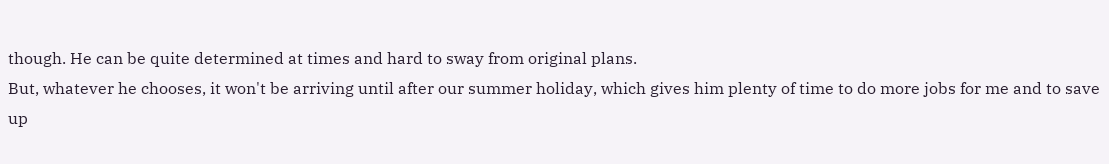though. He can be quite determined at times and hard to sway from original plans.
But, whatever he chooses, it won't be arriving until after our summer holiday, which gives him plenty of time to do more jobs for me and to save up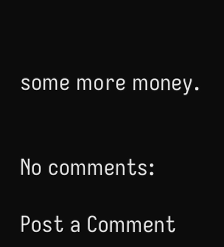some more money.


No comments:

Post a Comment